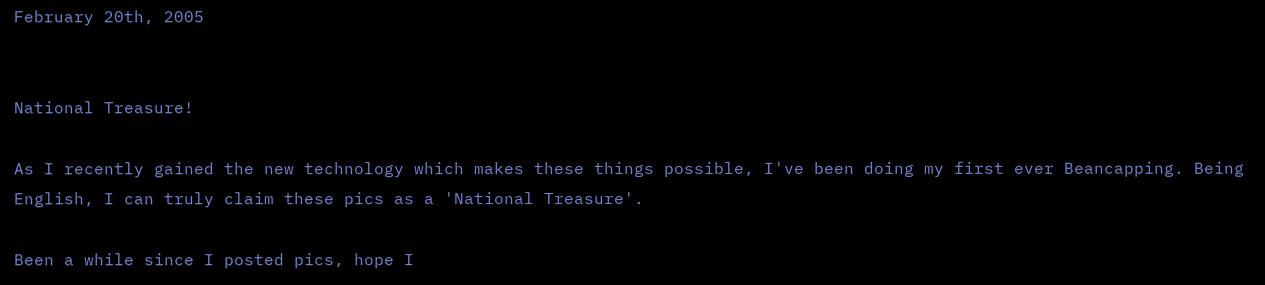February 20th, 2005


National Treasure!

As I recently gained the new technology which makes these things possible, I've been doing my first ever Beancapping. Being English, I can truly claim these pics as a 'National Treasure'.

Been a while since I posted pics, hope I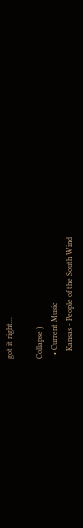got it right...

Collapse )
  • Current Music
    Kansas - People of the South Wind